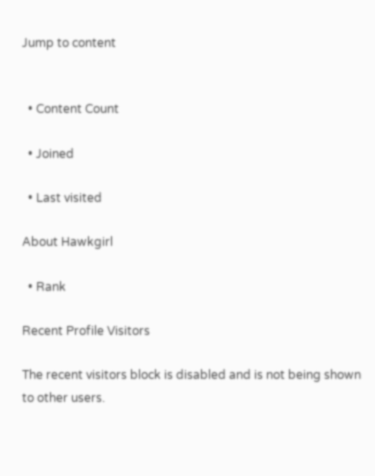Jump to content


  • Content Count

  • Joined

  • Last visited

About Hawkgirl

  • Rank

Recent Profile Visitors

The recent visitors block is disabled and is not being shown to other users.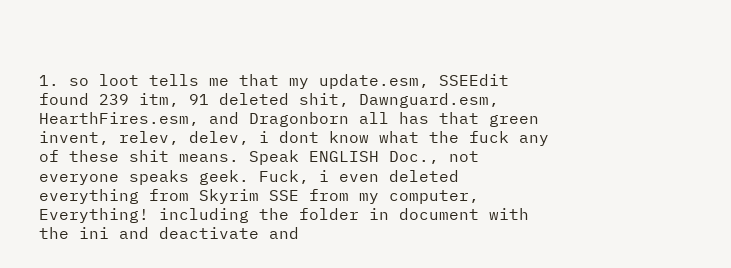1. so loot tells me that my update.esm, SSEEdit found 239 itm, 91 deleted shit, Dawnguard.esm, HearthFires.esm, and Dragonborn all has that green invent, relev, delev, i dont know what the fuck any of these shit means. Speak ENGLISH Doc., not everyone speaks geek. Fuck, i even deleted everything from Skyrim SSE from my computer, Everything! including the folder in document with the ini and deactivate and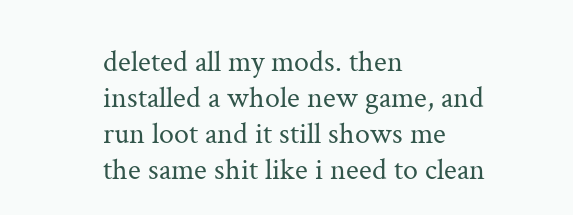deleted all my mods. then installed a whole new game, and run loot and it still shows me the same shit like i need to clean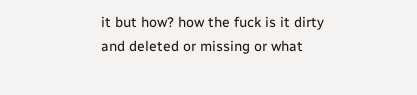it but how? how the fuck is it dirty and deleted or missing or what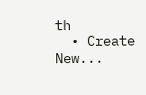th
  • Create New...